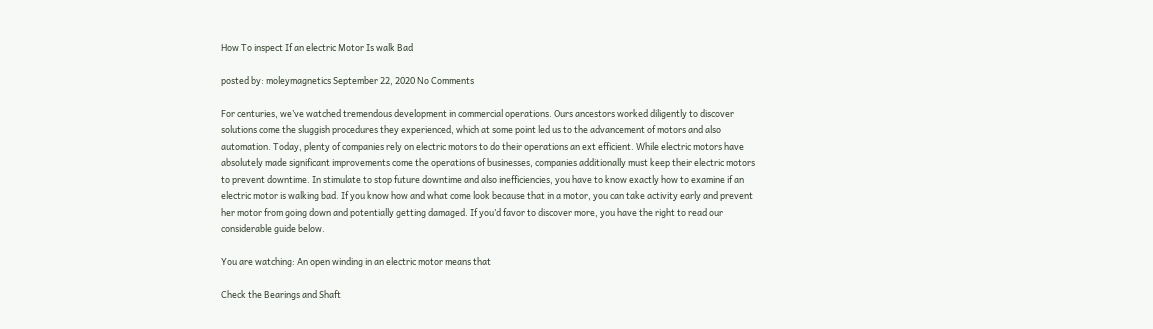How To inspect If an electric Motor Is walk Bad

posted by: moleymagnetics September 22, 2020 No Comments

For centuries, we’ve watched tremendous development in commercial operations. Ours ancestors worked diligently to discover solutions come the sluggish procedures they experienced, which at some point led us to the advancement of motors and also automation. Today, plenty of companies rely on electric motors to do their operations an ext efficient. While electric motors have absolutely made significant improvements come the operations of businesses, companies additionally must keep their electric motors to prevent downtime. In stimulate to stop future downtime and also inefficiencies, you have to know exactly how to examine if an electric motor is walking bad. If you know how and what come look because that in a motor, you can take activity early and prevent her motor from going down and potentially getting damaged. If you’d favor to discover more, you have the right to read our considerable guide below.

You are watching: An open winding in an electric motor means that

Check the Bearings and Shaft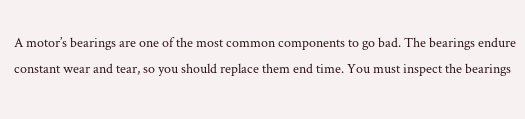A motor’s bearings are one of the most common components to go bad. The bearings endure constant wear and tear, so you should replace them end time. You must inspect the bearings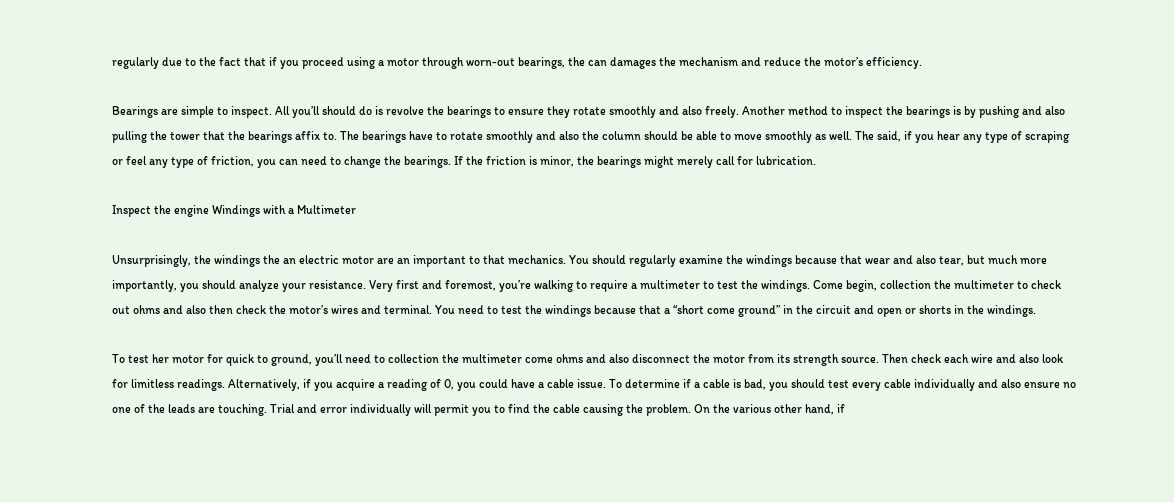regularly due to the fact that if you proceed using a motor through worn-out bearings, the can damages the mechanism and reduce the motor’s efficiency.

Bearings are simple to inspect. All you’ll should do is revolve the bearings to ensure they rotate smoothly and also freely. Another method to inspect the bearings is by pushing and also pulling the tower that the bearings affix to. The bearings have to rotate smoothly and also the column should be able to move smoothly as well. The said, if you hear any type of scraping or feel any type of friction, you can need to change the bearings. If the friction is minor, the bearings might merely call for lubrication.

Inspect the engine Windings with a Multimeter

Unsurprisingly, the windings the an electric motor are an important to that mechanics. You should regularly examine the windings because that wear and also tear, but much more importantly, you should analyze your resistance. Very first and foremost, you’re walking to require a multimeter to test the windings. Come begin, collection the multimeter to check out ohms and also then check the motor’s wires and terminal. You need to test the windings because that a “short come ground” in the circuit and open or shorts in the windings.

To test her motor for quick to ground, you’ll need to collection the multimeter come ohms and also disconnect the motor from its strength source. Then check each wire and also look for limitless readings. Alternatively, if you acquire a reading of 0, you could have a cable issue. To determine if a cable is bad, you should test every cable individually and also ensure no one of the leads are touching. Trial and error individually will permit you to find the cable causing the problem. On the various other hand, if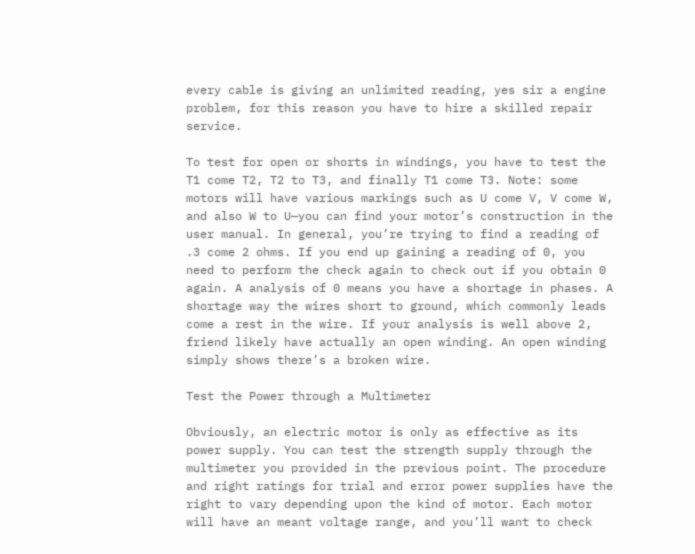every cable is giving an unlimited reading, yes sir a engine problem, for this reason you have to hire a skilled repair service.

To test for open or shorts in windings, you have to test the T1 come T2, T2 to T3, and finally T1 come T3. Note: some motors will have various markings such as U come V, V come W, and also W to U—you can find your motor’s construction in the user manual. In general, you’re trying to find a reading of .3 come 2 ohms. If you end up gaining a reading of 0, you need to perform the check again to check out if you obtain 0 again. A analysis of 0 means you have a shortage in phases. A shortage way the wires short to ground, which commonly leads come a rest in the wire. If your analysis is well above 2, friend likely have actually an open winding. An open winding simply shows there’s a broken wire.

Test the Power through a Multimeter

Obviously, an electric motor is only as effective as its power supply. You can test the strength supply through the multimeter you provided in the previous point. The procedure and right ratings for trial and error power supplies have the right to vary depending upon the kind of motor. Each motor will have an meant voltage range, and you’ll want to check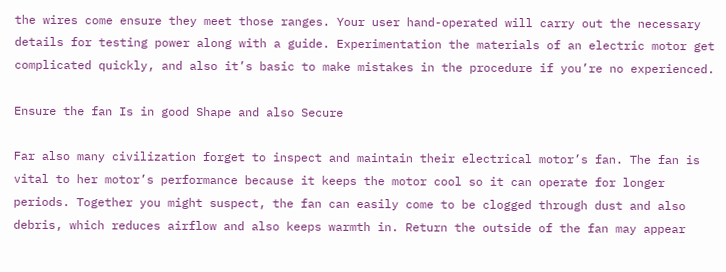the wires come ensure they meet those ranges. Your user hand-operated will carry out the necessary details for testing power along with a guide. Experimentation the materials of an electric motor get complicated quickly, and also it’s basic to make mistakes in the procedure if you’re no experienced.

Ensure the fan Is in good Shape and also Secure

Far also many civilization forget to inspect and maintain their electrical motor’s fan. The fan is vital to her motor’s performance because it keeps the motor cool so it can operate for longer periods. Together you might suspect, the fan can easily come to be clogged through dust and also debris, which reduces airflow and also keeps warmth in. Return the outside of the fan may appear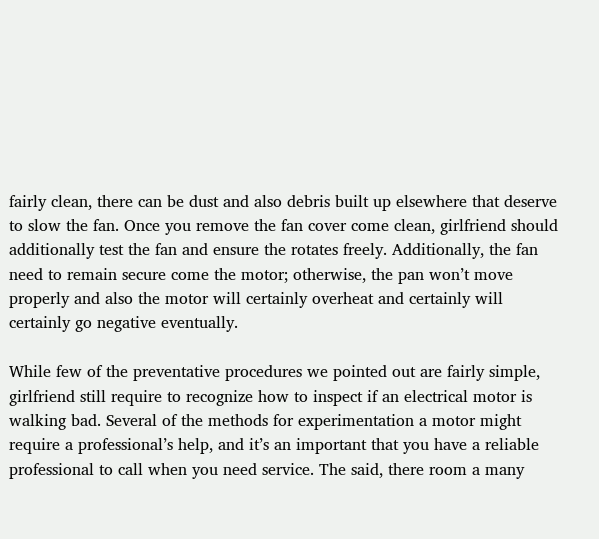fairly clean, there can be dust and also debris built up elsewhere that deserve to slow the fan. Once you remove the fan cover come clean, girlfriend should additionally test the fan and ensure the rotates freely. Additionally, the fan need to remain secure come the motor; otherwise, the pan won’t move properly and also the motor will certainly overheat and certainly will certainly go negative eventually.

While few of the preventative procedures we pointed out are fairly simple, girlfriend still require to recognize how to inspect if an electrical motor is walking bad. Several of the methods for experimentation a motor might require a professional’s help, and it’s an important that you have a reliable professional to call when you need service. The said, there room a many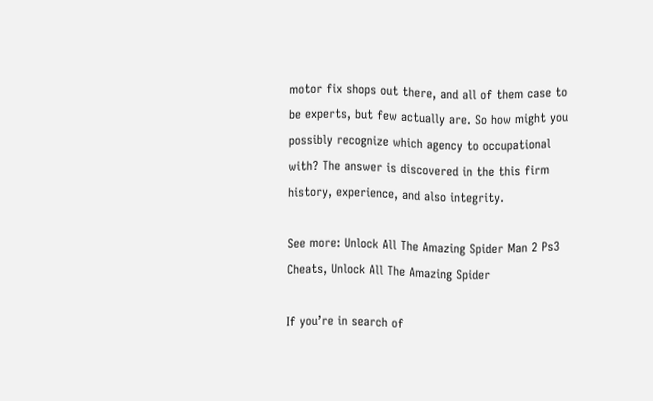motor fix shops out there, and all of them case to be experts, but few actually are. So how might you possibly recognize which agency to occupational with? The answer is discovered in the this firm history, experience, and also integrity.

See more: Unlock All The Amazing Spider Man 2 Ps3 Cheats, Unlock All The Amazing Spider

If you’re in search of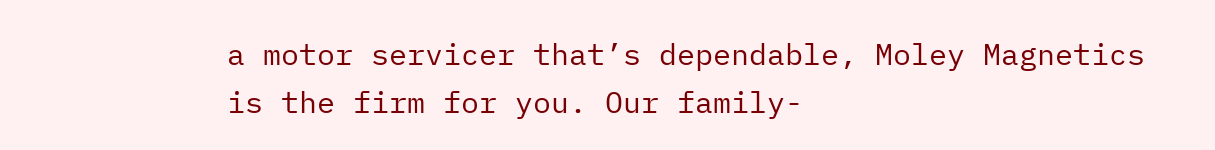a motor servicer that’s dependable, Moley Magnetics is the firm for you. Our family-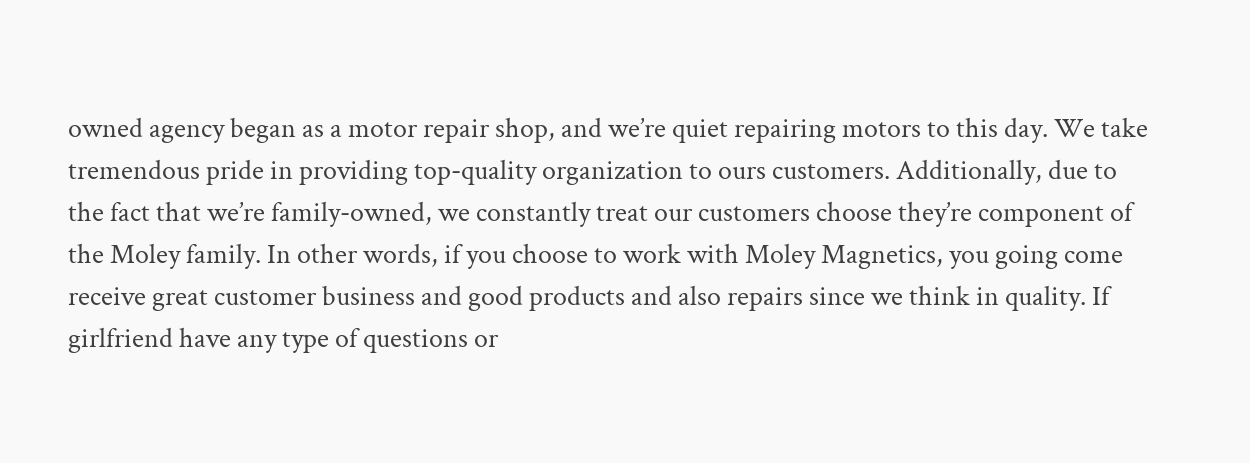owned agency began as a motor repair shop, and we’re quiet repairing motors to this day. We take tremendous pride in providing top-quality organization to ours customers. Additionally, due to the fact that we’re family-owned, we constantly treat our customers choose they’re component of the Moley family. In other words, if you choose to work with Moley Magnetics, you going come receive great customer business and good products and also repairs since we think in quality. If girlfriend have any type of questions or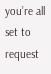you’re all set to request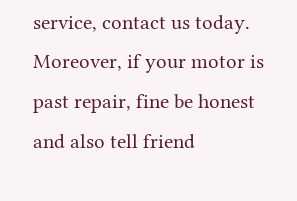service, contact us today. Moreover, if your motor is past repair, fine be honest and also tell friend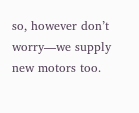so, however don’t worry—we supply new motors too.